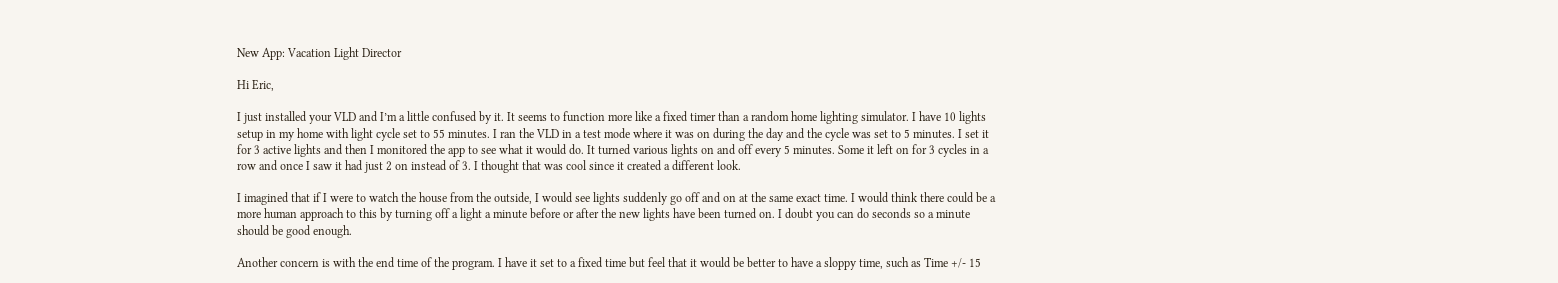New App: Vacation Light Director

Hi Eric,

I just installed your VLD and I’m a little confused by it. It seems to function more like a fixed timer than a random home lighting simulator. I have 10 lights setup in my home with light cycle set to 55 minutes. I ran the VLD in a test mode where it was on during the day and the cycle was set to 5 minutes. I set it for 3 active lights and then I monitored the app to see what it would do. It turned various lights on and off every 5 minutes. Some it left on for 3 cycles in a row and once I saw it had just 2 on instead of 3. I thought that was cool since it created a different look.

I imagined that if I were to watch the house from the outside, I would see lights suddenly go off and on at the same exact time. I would think there could be a more human approach to this by turning off a light a minute before or after the new lights have been turned on. I doubt you can do seconds so a minute should be good enough.

Another concern is with the end time of the program. I have it set to a fixed time but feel that it would be better to have a sloppy time, such as Time +/- 15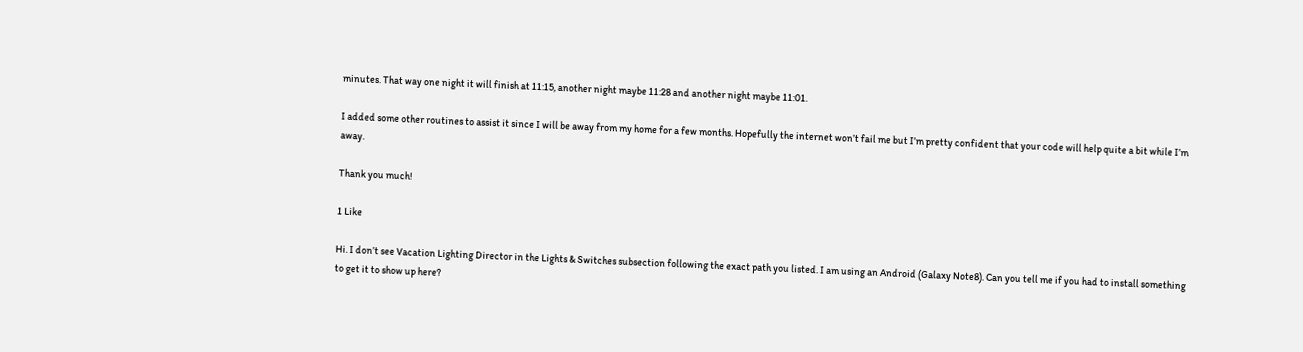minutes. That way one night it will finish at 11:15, another night maybe 11:28 and another night maybe 11:01.

I added some other routines to assist it since I will be away from my home for a few months. Hopefully the internet won’t fail me but I’m pretty confident that your code will help quite a bit while I’m away.

Thank you much!

1 Like

Hi. I don’t see Vacation Lighting Director in the Lights & Switches subsection following the exact path you listed. I am using an Android (Galaxy Note8). Can you tell me if you had to install something to get it to show up here?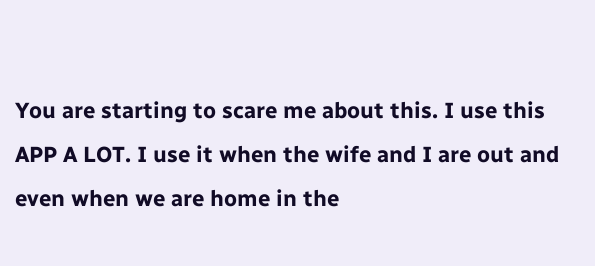You are starting to scare me about this. I use this APP A LOT. I use it when the wife and I are out and even when we are home in the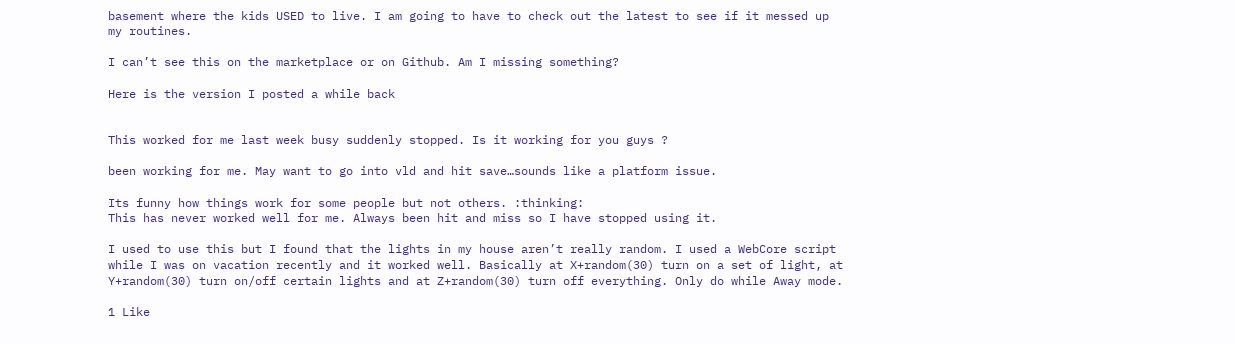basement where the kids USED to live. I am going to have to check out the latest to see if it messed up my routines.

I can’t see this on the marketplace or on Github. Am I missing something?

Here is the version I posted a while back


This worked for me last week busy suddenly stopped. Is it working for you guys ?

been working for me. May want to go into vld and hit save…sounds like a platform issue.

Its funny how things work for some people but not others. :thinking:
This has never worked well for me. Always been hit and miss so I have stopped using it.

I used to use this but I found that the lights in my house aren’t really random. I used a WebCore script while I was on vacation recently and it worked well. Basically at X+random(30) turn on a set of light, at Y+random(30) turn on/off certain lights and at Z+random(30) turn off everything. Only do while Away mode.

1 Like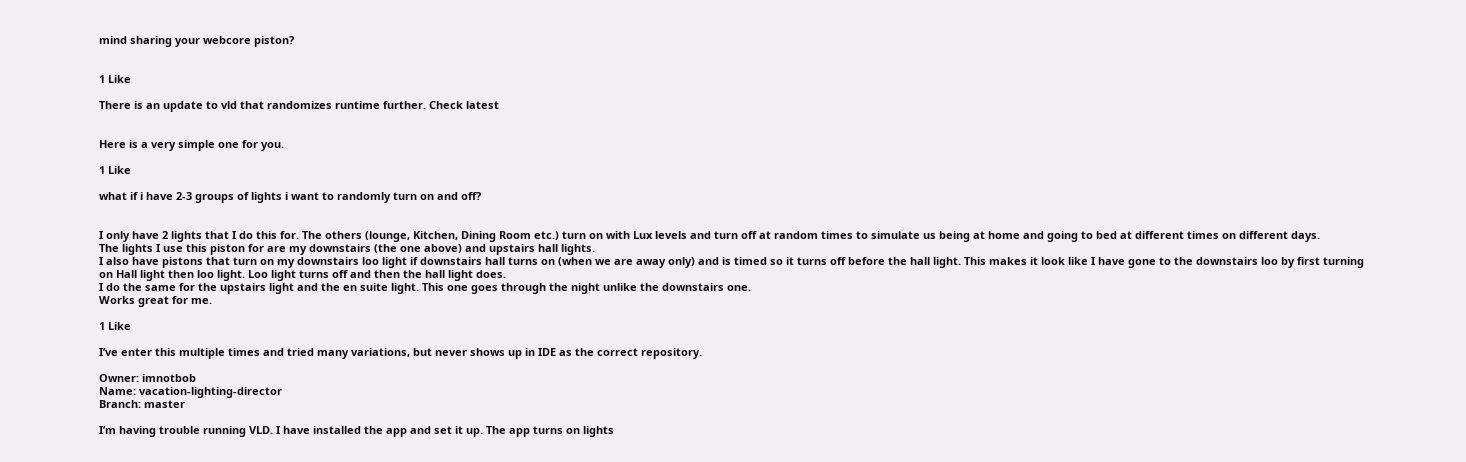mind sharing your webcore piston?


1 Like

There is an update to vld that randomizes runtime further. Check latest


Here is a very simple one for you.

1 Like

what if i have 2-3 groups of lights i want to randomly turn on and off?


I only have 2 lights that I do this for. The others (lounge, Kitchen, Dining Room etc.) turn on with Lux levels and turn off at random times to simulate us being at home and going to bed at different times on different days.
The lights I use this piston for are my downstairs (the one above) and upstairs hall lights.
I also have pistons that turn on my downstairs loo light if downstairs hall turns on (when we are away only) and is timed so it turns off before the hall light. This makes it look like I have gone to the downstairs loo by first turning on Hall light then loo light. Loo light turns off and then the hall light does.
I do the same for the upstairs light and the en suite light. This one goes through the night unlike the downstairs one.
Works great for me.

1 Like

I’ve enter this multiple times and tried many variations, but never shows up in IDE as the correct repository.

Owner: imnotbob
Name: vacation-lighting-director
Branch: master

I’m having trouble running VLD. I have installed the app and set it up. The app turns on lights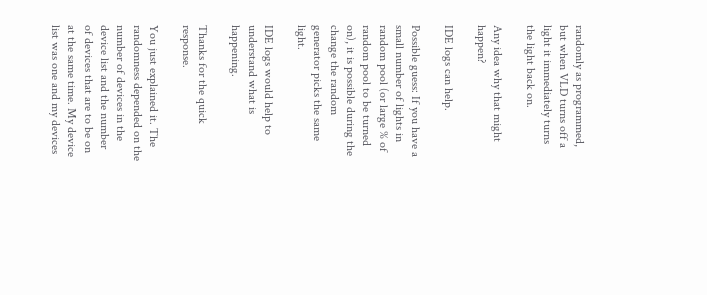randomly as programmed, but when VLD turns off a light it immediately turns the light back on.

Any idea why that might happen?

IDE logs can help.

Possible guess: If you have a small number of lights in random pool (or large % of random pool to be turned on), it is possible during the change the random generator picks the same light.

IDE logs would help to understand what is happening.

Thanks for the quick response.

You just explained it. The randomness depended on the number of devices in the device list and the number of devices that are to be on at the same time. My device list was one and my devices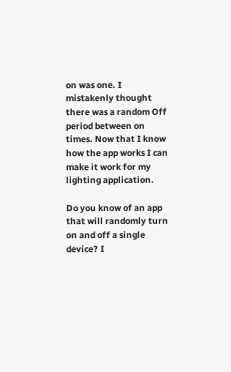on was one. I mistakenly thought there was a random Off period between on times. Now that I know how the app works I can make it work for my lighting application.

Do you know of an app that will randomly turn on and off a single device? I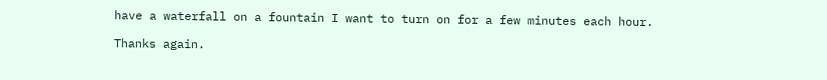have a waterfall on a fountain I want to turn on for a few minutes each hour.

Thanks again.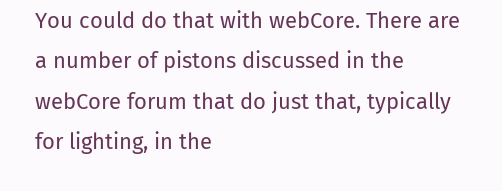You could do that with webCore. There are a number of pistons discussed in the webCore forum that do just that, typically for lighting, in the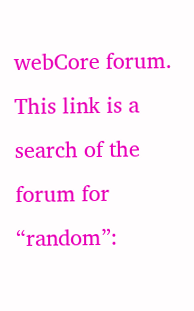webCore forum. This link is a search of the forum for “random”: